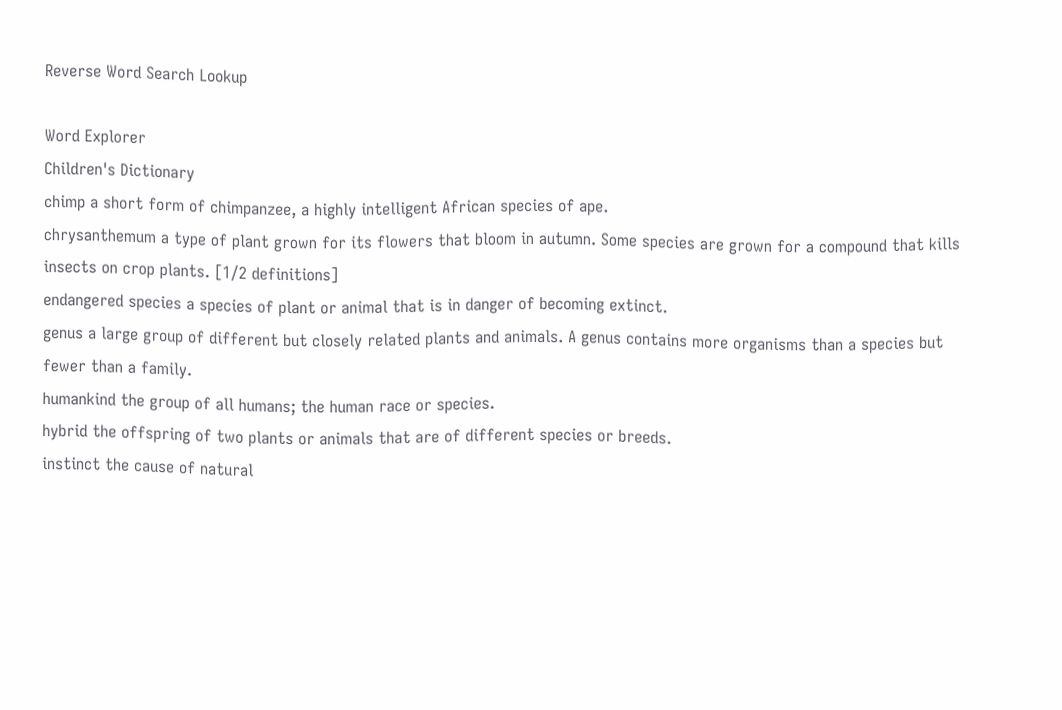Reverse Word Search Lookup

Word Explorer
Children's Dictionary
chimp a short form of chimpanzee, a highly intelligent African species of ape.
chrysanthemum a type of plant grown for its flowers that bloom in autumn. Some species are grown for a compound that kills insects on crop plants. [1/2 definitions]
endangered species a species of plant or animal that is in danger of becoming extinct.
genus a large group of different but closely related plants and animals. A genus contains more organisms than a species but fewer than a family.
humankind the group of all humans; the human race or species.
hybrid the offspring of two plants or animals that are of different species or breeds.
instinct the cause of natural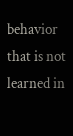behavior that is not learned in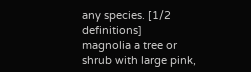any species. [1/2 definitions]
magnolia a tree or shrub with large pink,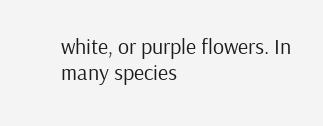white, or purple flowers. In many species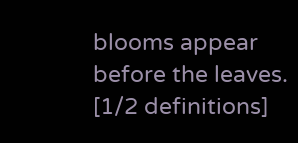blooms appear before the leaves. [1/2 definitions]